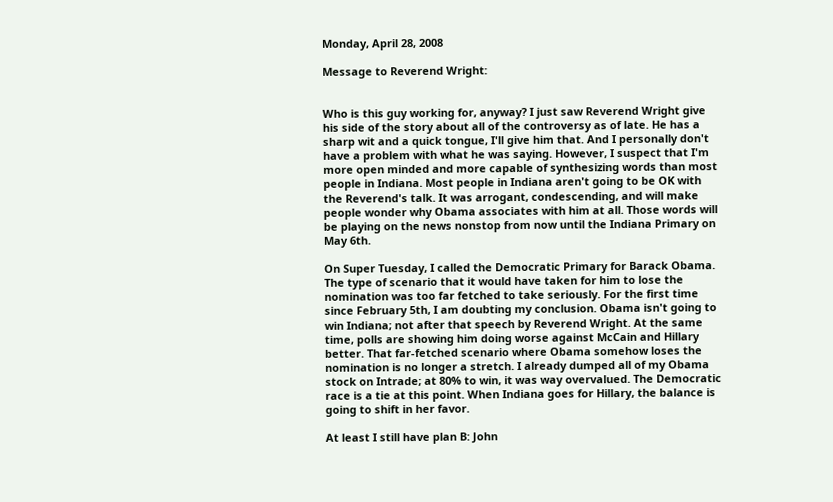Monday, April 28, 2008

Message to Reverend Wright:


Who is this guy working for, anyway? I just saw Reverend Wright give his side of the story about all of the controversy as of late. He has a sharp wit and a quick tongue, I'll give him that. And I personally don't have a problem with what he was saying. However, I suspect that I'm more open minded and more capable of synthesizing words than most people in Indiana. Most people in Indiana aren't going to be OK with the Reverend's talk. It was arrogant, condescending, and will make people wonder why Obama associates with him at all. Those words will be playing on the news nonstop from now until the Indiana Primary on May 6th.

On Super Tuesday, I called the Democratic Primary for Barack Obama. The type of scenario that it would have taken for him to lose the nomination was too far fetched to take seriously. For the first time since February 5th, I am doubting my conclusion. Obama isn't going to win Indiana; not after that speech by Reverend Wright. At the same time, polls are showing him doing worse against McCain and Hillary better. That far-fetched scenario where Obama somehow loses the nomination is no longer a stretch. I already dumped all of my Obama stock on Intrade; at 80% to win, it was way overvalued. The Democratic race is a tie at this point. When Indiana goes for Hillary, the balance is going to shift in her favor.

At least I still have plan B: John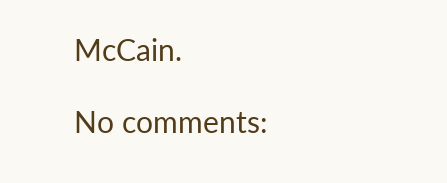McCain.

No comments: